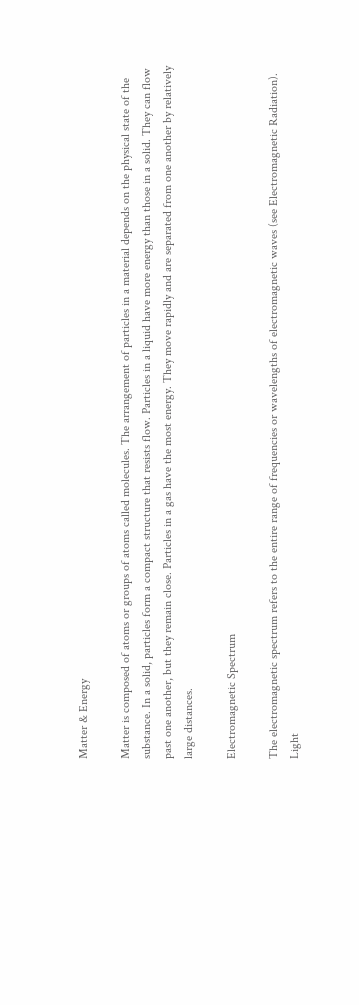Matter & Energy

Matter is composed of atoms or groups of atoms called molecules. The arrangement of particles in a material depends on the physical state of the substance. In a solid, particles form a compact structure that resists flow. Particles in a liquid have more energy than those in a solid. They can flow past one another, but they remain close. Particles in a gas have the most energy. They move rapidly and are separated from one another by relatively large distances.

Electromagnetic Spectrum

The electromagnetic spectrum refers to the entire range of frequencies or wavelengths of electromagnetic waves (see Electromagnetic Radiation). Light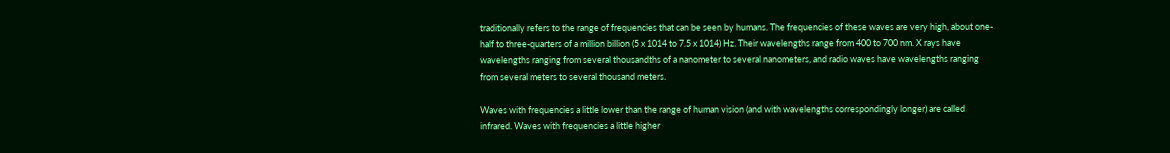traditionally refers to the range of frequencies that can be seen by humans. The frequencies of these waves are very high, about one-half to three-quarters of a million billion (5 x 1014 to 7.5 x 1014) Hz. Their wavelengths range from 400 to 700 nm. X rays have wavelengths ranging from several thousandths of a nanometer to several nanometers, and radio waves have wavelengths ranging from several meters to several thousand meters.

Waves with frequencies a little lower than the range of human vision (and with wavelengths correspondingly longer) are called infrared. Waves with frequencies a little higher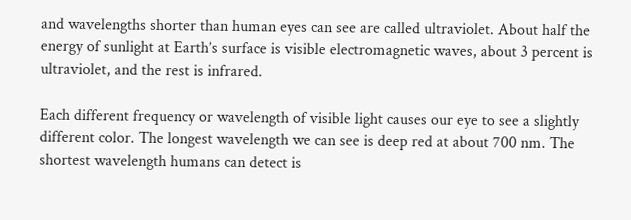and wavelengths shorter than human eyes can see are called ultraviolet. About half the energy of sunlight at Earth’s surface is visible electromagnetic waves, about 3 percent is ultraviolet, and the rest is infrared.

Each different frequency or wavelength of visible light causes our eye to see a slightly different color. The longest wavelength we can see is deep red at about 700 nm. The shortest wavelength humans can detect is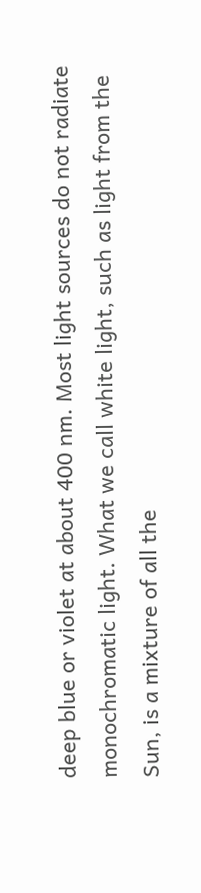deep blue or violet at about 400 nm. Most light sources do not radiate monochromatic light. What we call white light, such as light from the Sun, is a mixture of all the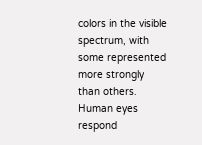colors in the visible spectrum, with some represented more strongly than others. Human eyes respond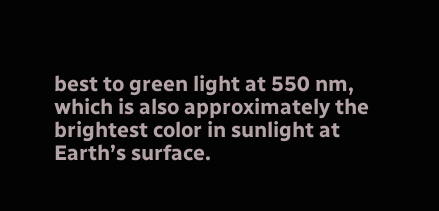best to green light at 550 nm, which is also approximately the brightest color in sunlight at Earth’s surface.